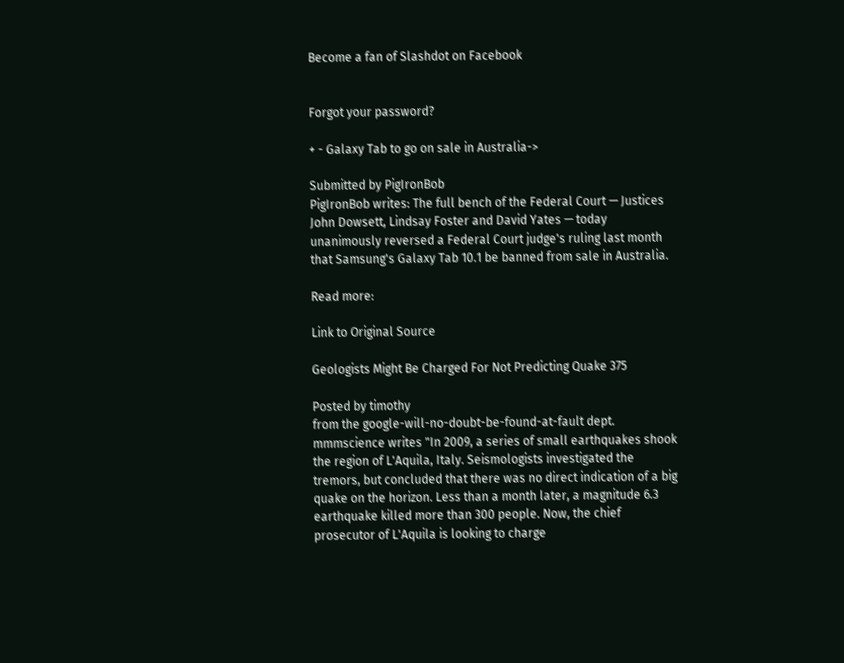Become a fan of Slashdot on Facebook


Forgot your password?

+ - Galaxy Tab to go on sale in Australia->

Submitted by PigIronBob
PigIronBob writes: The full bench of the Federal Court — Justices John Dowsett, Lindsay Foster and David Yates — today unanimously reversed a Federal Court judge's ruling last month that Samsung's Galaxy Tab 10.1 be banned from sale in Australia.

Read more:

Link to Original Source

Geologists Might Be Charged For Not Predicting Quake 375

Posted by timothy
from the google-will-no-doubt-be-found-at-fault dept.
mmmscience writes "In 2009, a series of small earthquakes shook the region of L'Aquila, Italy. Seismologists investigated the tremors, but concluded that there was no direct indication of a big quake on the horizon. Less than a month later, a magnitude 6.3 earthquake killed more than 300 people. Now, the chief prosecutor of L'Aquila is looking to charge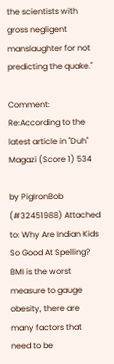the scientists with gross negligent manslaughter for not predicting the quake."

Comment: Re:According to the latest article in "Duh" Magazi (Score 1) 534

by PigIronBob (#32451988) Attached to: Why Are Indian Kids So Good At Spelling?
BMI is the worst measure to gauge obesity, there are many factors that need to be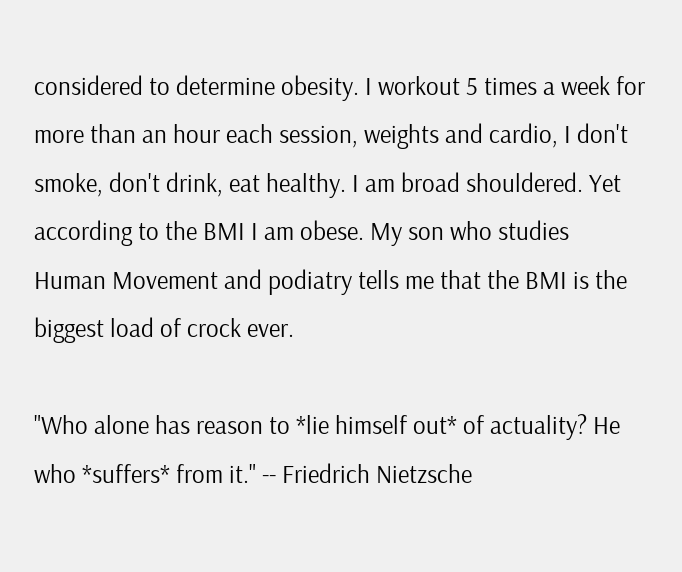considered to determine obesity. I workout 5 times a week for more than an hour each session, weights and cardio, I don't smoke, don't drink, eat healthy. I am broad shouldered. Yet according to the BMI I am obese. My son who studies Human Movement and podiatry tells me that the BMI is the biggest load of crock ever.

"Who alone has reason to *lie himself out* of actuality? He who *suffers* from it." -- Friedrich Nietzsche